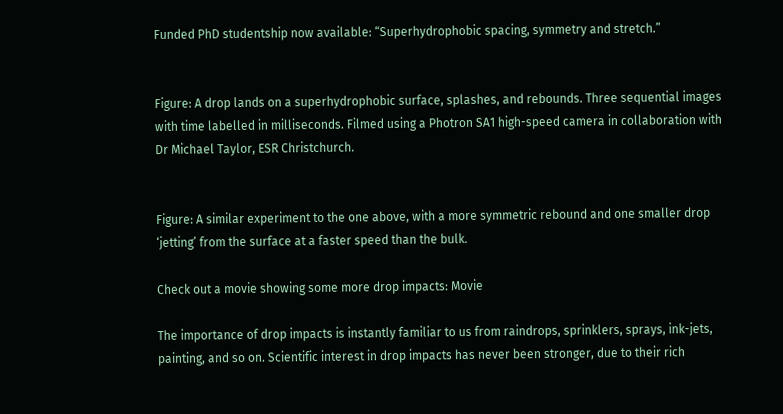Funded PhD studentship now available: “Superhydrophobic spacing, symmetry and stretch.”


Figure: A drop lands on a superhydrophobic surface, splashes, and rebounds. Three sequential images with time labelled in milliseconds. Filmed using a Photron SA1 high-speed camera in collaboration with Dr Michael Taylor, ESR Christchurch.


Figure: A similar experiment to the one above, with a more symmetric rebound and one smaller drop ‘jetting’ from the surface at a faster speed than the bulk.

Check out a movie showing some more drop impacts: Movie

The importance of drop impacts is instantly familiar to us from raindrops, sprinklers, sprays, ink-jets, painting, and so on. Scientific interest in drop impacts has never been stronger, due to their rich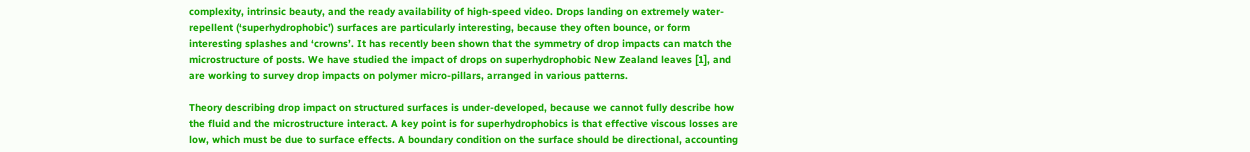complexity, intrinsic beauty, and the ready availability of high-speed video. Drops landing on extremely water-repellent (‘superhydrophobic’) surfaces are particularly interesting, because they often bounce, or form interesting splashes and ‘crowns’. It has recently been shown that the symmetry of drop impacts can match the microstructure of posts. We have studied the impact of drops on superhydrophobic New Zealand leaves [1], and are working to survey drop impacts on polymer micro-pillars, arranged in various patterns.

Theory describing drop impact on structured surfaces is under-developed, because we cannot fully describe how the fluid and the microstructure interact. A key point is for superhydrophobics is that effective viscous losses are low, which must be due to surface effects. A boundary condition on the surface should be directional, accounting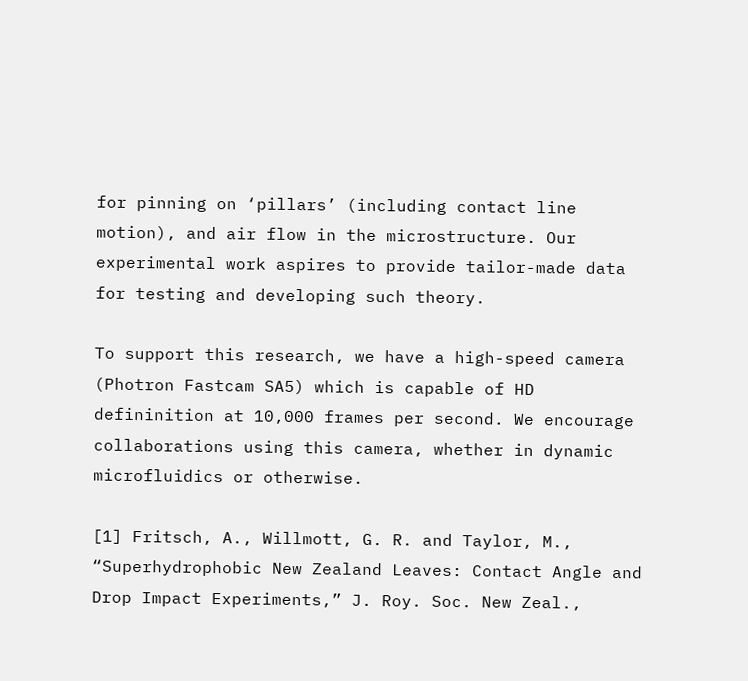for pinning on ‘pillars’ (including contact line motion), and air flow in the microstructure. Our experimental work aspires to provide tailor-made data for testing and developing such theory.

To support this research, we have a high-speed camera (Photron Fastcam SA5) which is capable of HD defininition at 10,000 frames per second. We encourage collaborations using this camera, whether in dynamic microfluidics or otherwise.

[1] Fritsch, A., Willmott, G. R. and Taylor, M., “Superhydrophobic New Zealand Leaves: Contact Angle and Drop Impact Experiments,” J. Roy. Soc. New Zeal.,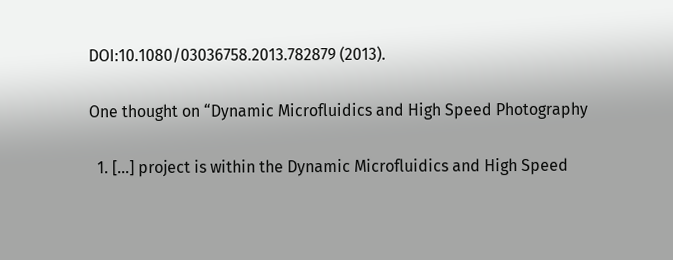DOI:10.1080/03036758.2013.782879 (2013).

One thought on “Dynamic Microfluidics and High Speed Photography

  1. […] project is within the Dynamic Microfluidics and High Speed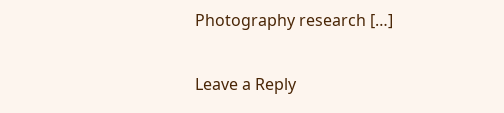Photography research […]

Leave a Reply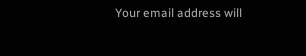Your email address will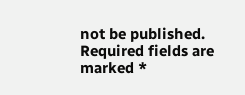not be published. Required fields are marked *